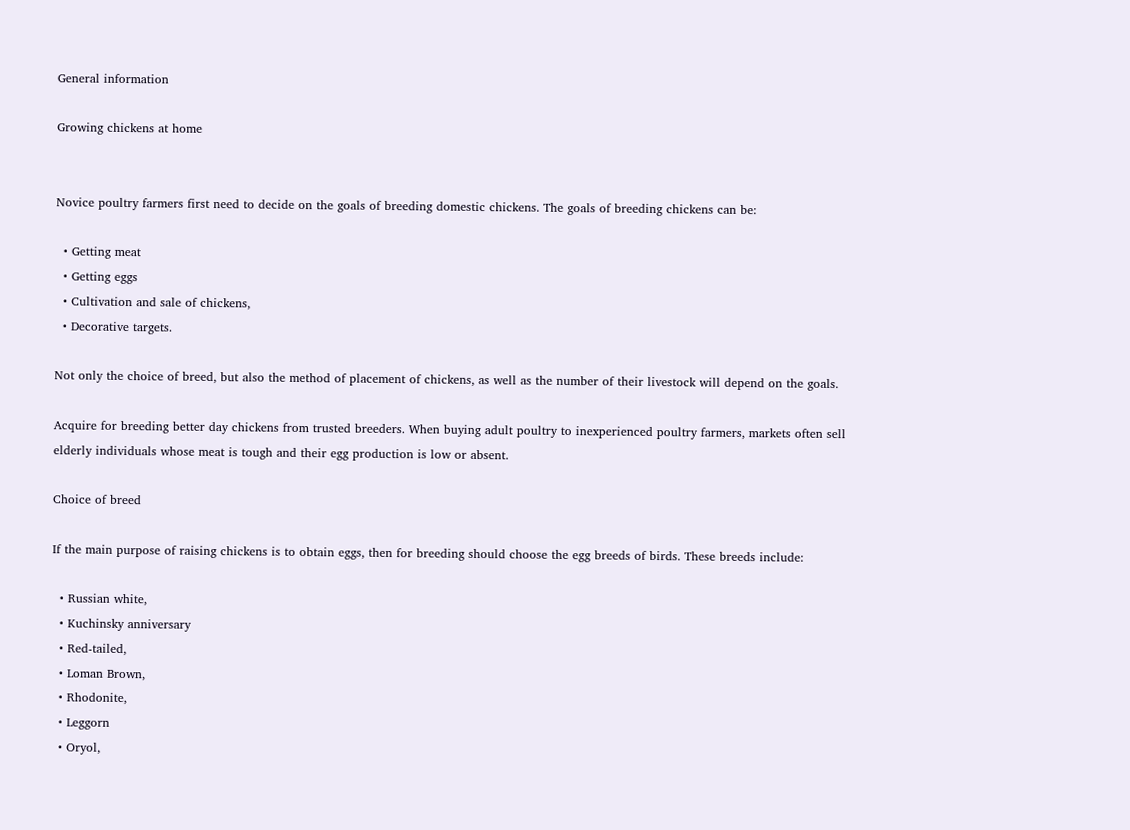General information

Growing chickens at home


Novice poultry farmers first need to decide on the goals of breeding domestic chickens. The goals of breeding chickens can be:

  • Getting meat
  • Getting eggs
  • Cultivation and sale of chickens,
  • Decorative targets.

Not only the choice of breed, but also the method of placement of chickens, as well as the number of their livestock will depend on the goals.

Acquire for breeding better day chickens from trusted breeders. When buying adult poultry to inexperienced poultry farmers, markets often sell elderly individuals whose meat is tough and their egg production is low or absent.

Choice of breed

If the main purpose of raising chickens is to obtain eggs, then for breeding should choose the egg breeds of birds. These breeds include:

  • Russian white,
  • Kuchinsky anniversary
  • Red-tailed,
  • Loman Brown,
  • Rhodonite,
  • Leggorn
  • Oryol,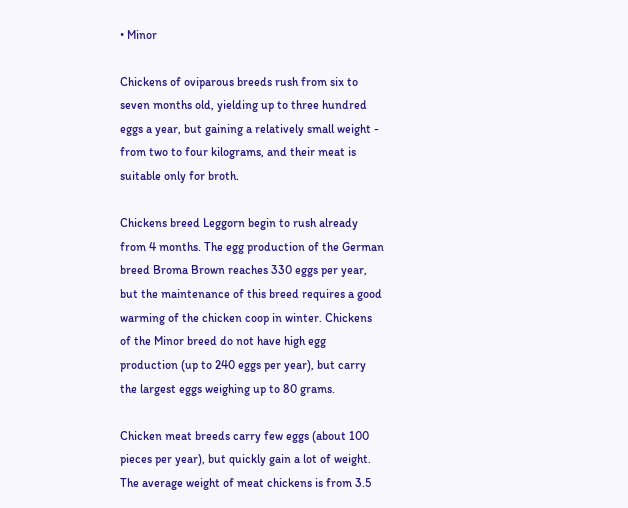• Minor

Chickens of oviparous breeds rush from six to seven months old, yielding up to three hundred eggs a year, but gaining a relatively small weight - from two to four kilograms, and their meat is suitable only for broth.

Chickens breed Leggorn begin to rush already from 4 months. The egg production of the German breed Broma Brown reaches 330 eggs per year, but the maintenance of this breed requires a good warming of the chicken coop in winter. Chickens of the Minor breed do not have high egg production (up to 240 eggs per year), but carry the largest eggs weighing up to 80 grams.

Chicken meat breeds carry few eggs (about 100 pieces per year), but quickly gain a lot of weight. The average weight of meat chickens is from 3.5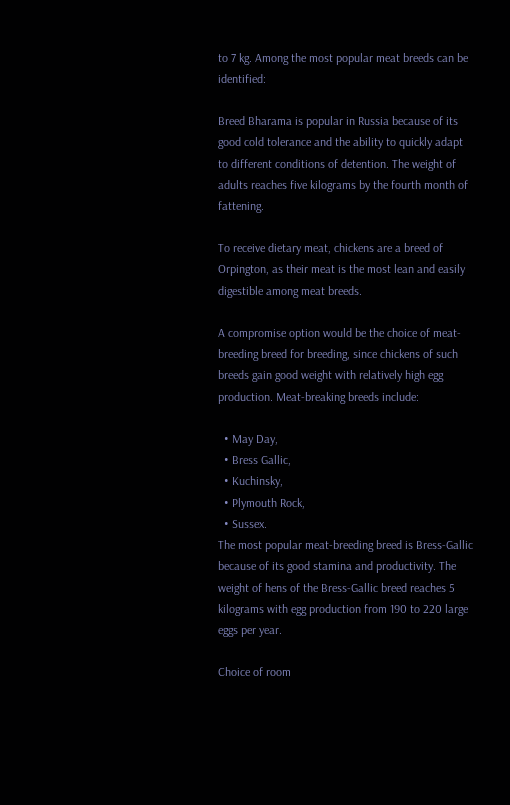to 7 kg. Among the most popular meat breeds can be identified:

Breed Bharama is popular in Russia because of its good cold tolerance and the ability to quickly adapt to different conditions of detention. The weight of adults reaches five kilograms by the fourth month of fattening.

To receive dietary meat, chickens are a breed of Orpington, as their meat is the most lean and easily digestible among meat breeds.

A compromise option would be the choice of meat-breeding breed for breeding, since chickens of such breeds gain good weight with relatively high egg production. Meat-breaking breeds include:

  • May Day,
  • Bress Gallic,
  • Kuchinsky,
  • Plymouth Rock,
  • Sussex.
The most popular meat-breeding breed is Bress-Gallic because of its good stamina and productivity. The weight of hens of the Bress-Gallic breed reaches 5 kilograms with egg production from 190 to 220 large eggs per year.

Choice of room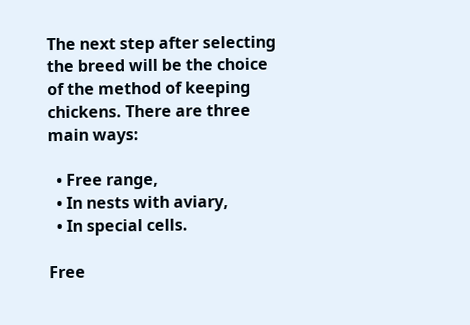The next step after selecting the breed will be the choice of the method of keeping chickens. There are three main ways:

  • Free range,
  • In nests with aviary,
  • In special cells.

Free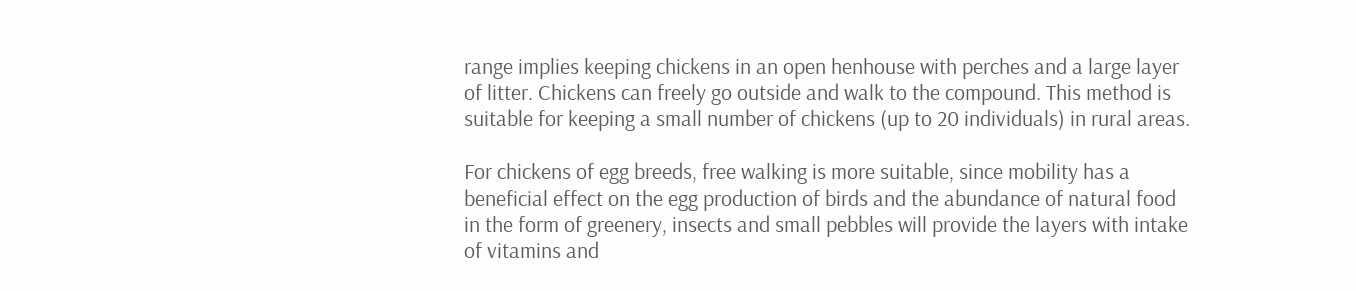range implies keeping chickens in an open henhouse with perches and a large layer of litter. Chickens can freely go outside and walk to the compound. This method is suitable for keeping a small number of chickens (up to 20 individuals) in rural areas.

For chickens of egg breeds, free walking is more suitable, since mobility has a beneficial effect on the egg production of birds and the abundance of natural food in the form of greenery, insects and small pebbles will provide the layers with intake of vitamins and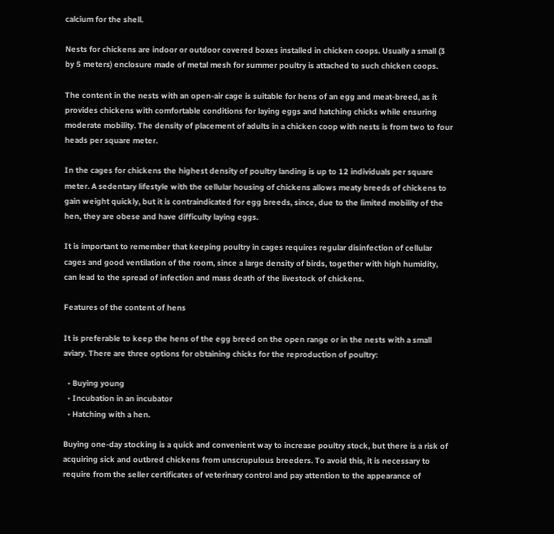calcium for the shell.

Nests for chickens are indoor or outdoor covered boxes installed in chicken coops. Usually a small (3 by 5 meters) enclosure made of metal mesh for summer poultry is attached to such chicken coops.

The content in the nests with an open-air cage is suitable for hens of an egg and meat-breed, as it provides chickens with comfortable conditions for laying eggs and hatching chicks while ensuring moderate mobility. The density of placement of adults in a chicken coop with nests is from two to four heads per square meter.

In the cages for chickens the highest density of poultry landing is up to 12 individuals per square meter. A sedentary lifestyle with the cellular housing of chickens allows meaty breeds of chickens to gain weight quickly, but it is contraindicated for egg breeds, since, due to the limited mobility of the hen, they are obese and have difficulty laying eggs.

It is important to remember that keeping poultry in cages requires regular disinfection of cellular cages and good ventilation of the room, since a large density of birds, together with high humidity, can lead to the spread of infection and mass death of the livestock of chickens.

Features of the content of hens

It is preferable to keep the hens of the egg breed on the open range or in the nests with a small aviary. There are three options for obtaining chicks for the reproduction of poultry:

  • Buying young
  • Incubation in an incubator
  • Hatching with a hen.

Buying one-day stocking is a quick and convenient way to increase poultry stock, but there is a risk of acquiring sick and outbred chickens from unscrupulous breeders. To avoid this, it is necessary to require from the seller certificates of veterinary control and pay attention to the appearance of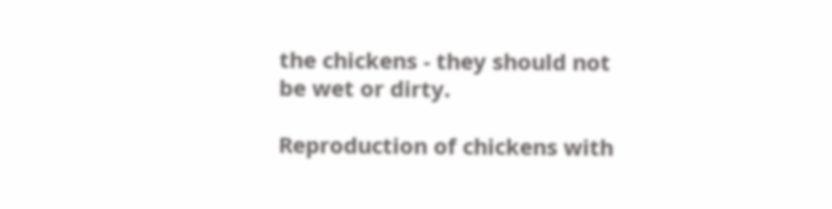the chickens - they should not be wet or dirty.

Reproduction of chickens with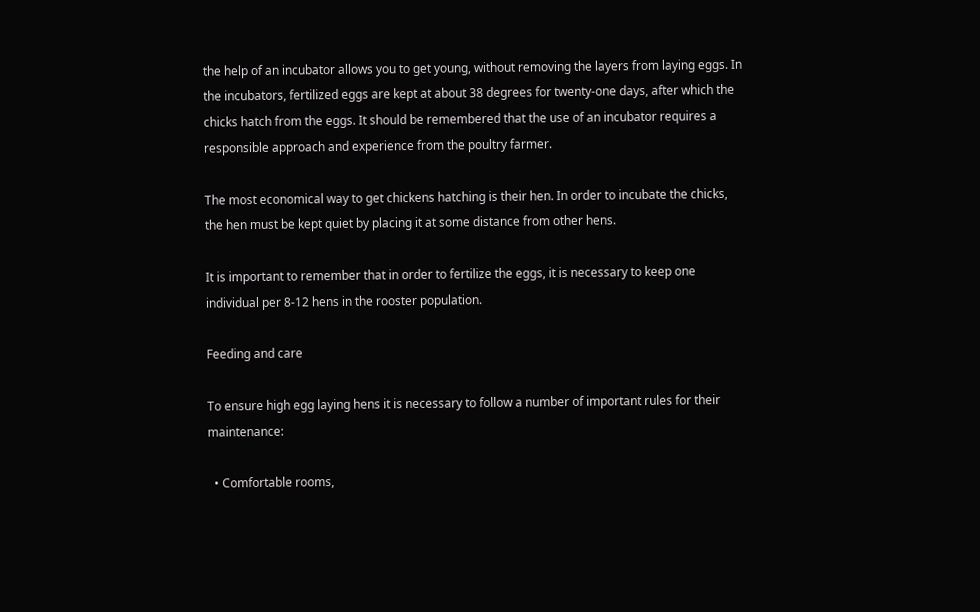the help of an incubator allows you to get young, without removing the layers from laying eggs. In the incubators, fertilized eggs are kept at about 38 degrees for twenty-one days, after which the chicks hatch from the eggs. It should be remembered that the use of an incubator requires a responsible approach and experience from the poultry farmer.

The most economical way to get chickens hatching is their hen. In order to incubate the chicks, the hen must be kept quiet by placing it at some distance from other hens.

It is important to remember that in order to fertilize the eggs, it is necessary to keep one individual per 8-12 hens in the rooster population.

Feeding and care

To ensure high egg laying hens it is necessary to follow a number of important rules for their maintenance:

  • Comfortable rooms,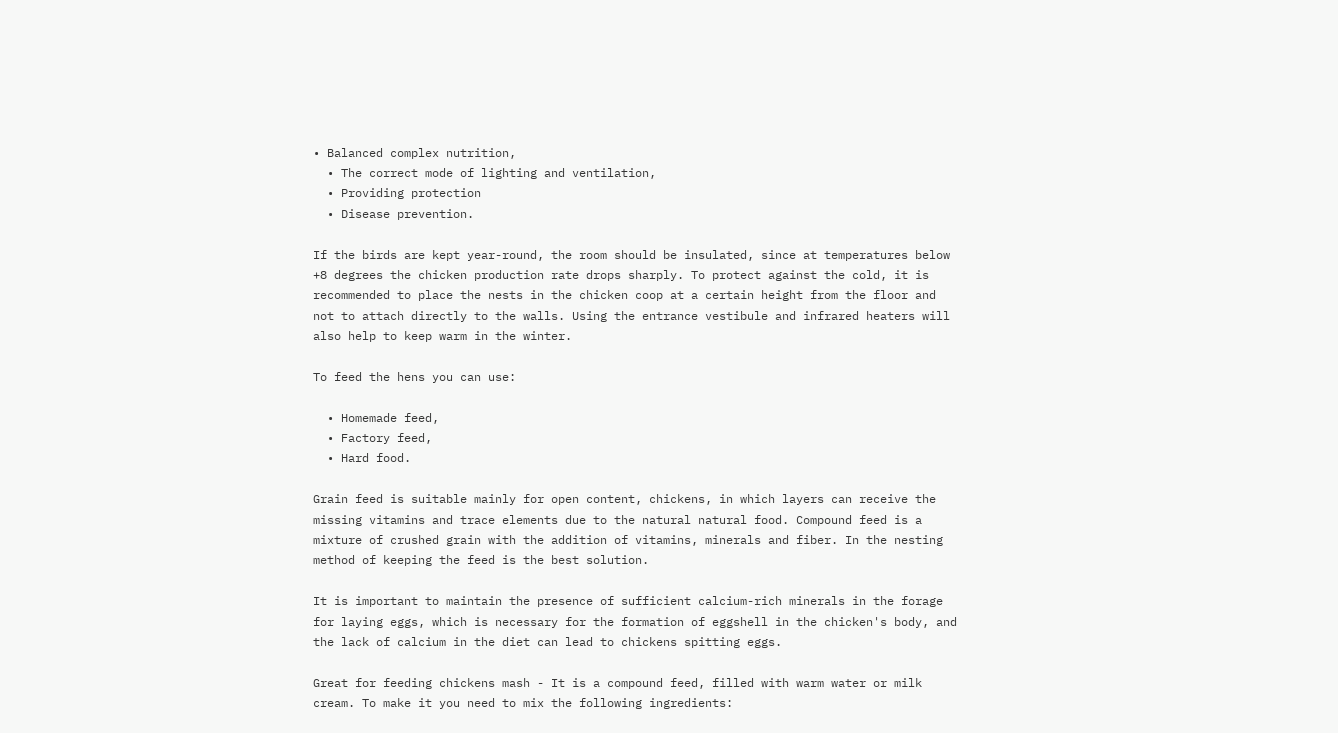• Balanced complex nutrition,
  • The correct mode of lighting and ventilation,
  • Providing protection
  • Disease prevention.

If the birds are kept year-round, the room should be insulated, since at temperatures below +8 degrees the chicken production rate drops sharply. To protect against the cold, it is recommended to place the nests in the chicken coop at a certain height from the floor and not to attach directly to the walls. Using the entrance vestibule and infrared heaters will also help to keep warm in the winter.

To feed the hens you can use:

  • Homemade feed,
  • Factory feed,
  • Hard food.

Grain feed is suitable mainly for open content, chickens, in which layers can receive the missing vitamins and trace elements due to the natural natural food. Compound feed is a mixture of crushed grain with the addition of vitamins, minerals and fiber. In the nesting method of keeping the feed is the best solution.

It is important to maintain the presence of sufficient calcium-rich minerals in the forage for laying eggs, which is necessary for the formation of eggshell in the chicken's body, and the lack of calcium in the diet can lead to chickens spitting eggs.

Great for feeding chickens mash - It is a compound feed, filled with warm water or milk cream. To make it you need to mix the following ingredients: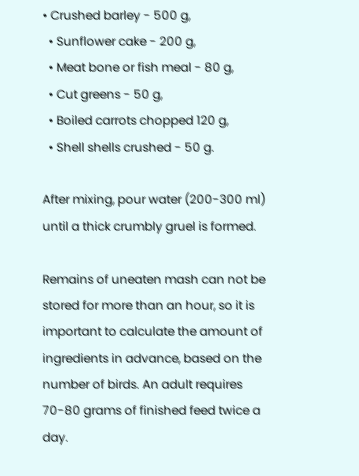• Crushed barley - 500 g,
  • Sunflower cake - 200 g,
  • Meat bone or fish meal - 80 g,
  • Cut greens - 50 g,
  • Boiled carrots chopped 120 g,
  • Shell shells crushed - 50 g.

After mixing, pour water (200-300 ml) until a thick crumbly gruel is formed.

Remains of uneaten mash can not be stored for more than an hour, so it is important to calculate the amount of ingredients in advance, based on the number of birds. An adult requires 70-80 grams of finished feed twice a day.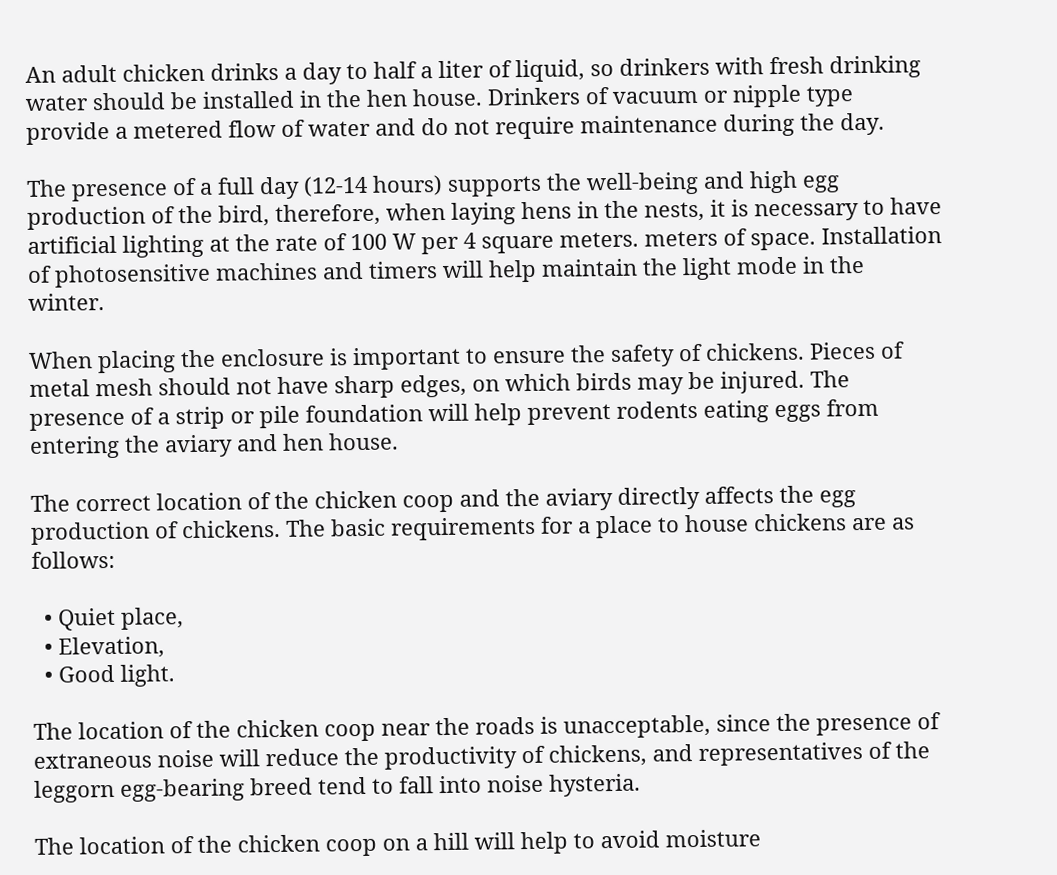An adult chicken drinks a day to half a liter of liquid, so drinkers with fresh drinking water should be installed in the hen house. Drinkers of vacuum or nipple type provide a metered flow of water and do not require maintenance during the day.

The presence of a full day (12-14 hours) supports the well-being and high egg production of the bird, therefore, when laying hens in the nests, it is necessary to have artificial lighting at the rate of 100 W per 4 square meters. meters of space. Installation of photosensitive machines and timers will help maintain the light mode in the winter.

When placing the enclosure is important to ensure the safety of chickens. Pieces of metal mesh should not have sharp edges, on which birds may be injured. The presence of a strip or pile foundation will help prevent rodents eating eggs from entering the aviary and hen house.

The correct location of the chicken coop and the aviary directly affects the egg production of chickens. The basic requirements for a place to house chickens are as follows:

  • Quiet place,
  • Elevation,
  • Good light.

The location of the chicken coop near the roads is unacceptable, since the presence of extraneous noise will reduce the productivity of chickens, and representatives of the leggorn egg-bearing breed tend to fall into noise hysteria.

The location of the chicken coop on a hill will help to avoid moisture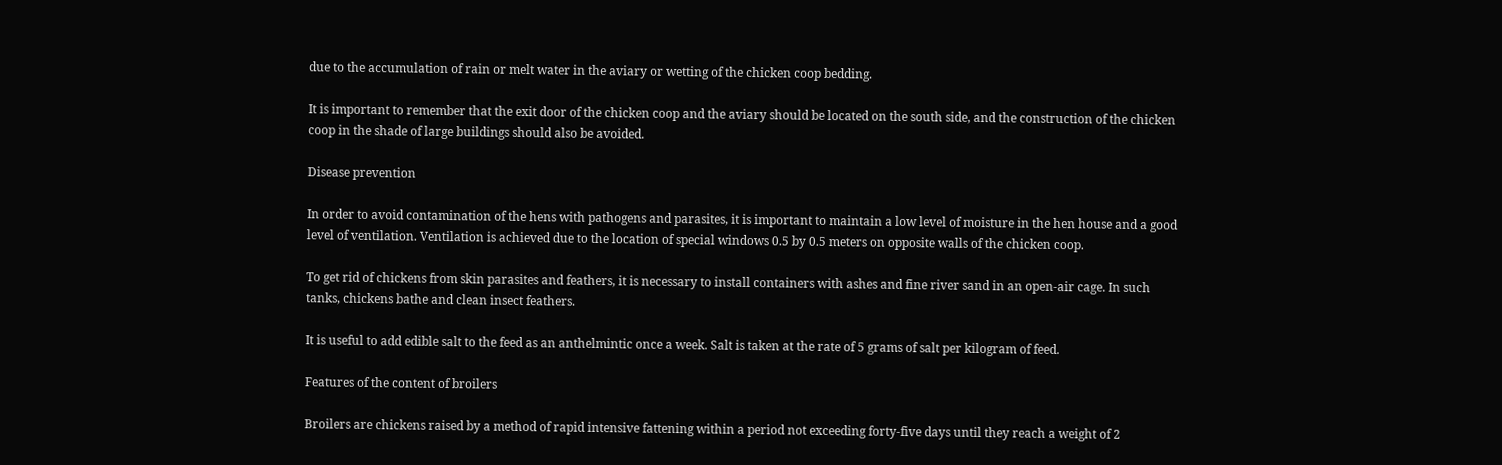due to the accumulation of rain or melt water in the aviary or wetting of the chicken coop bedding.

It is important to remember that the exit door of the chicken coop and the aviary should be located on the south side, and the construction of the chicken coop in the shade of large buildings should also be avoided.

Disease prevention

In order to avoid contamination of the hens with pathogens and parasites, it is important to maintain a low level of moisture in the hen house and a good level of ventilation. Ventilation is achieved due to the location of special windows 0.5 by 0.5 meters on opposite walls of the chicken coop.

To get rid of chickens from skin parasites and feathers, it is necessary to install containers with ashes and fine river sand in an open-air cage. In such tanks, chickens bathe and clean insect feathers.

It is useful to add edible salt to the feed as an anthelmintic once a week. Salt is taken at the rate of 5 grams of salt per kilogram of feed.

Features of the content of broilers

Broilers are chickens raised by a method of rapid intensive fattening within a period not exceeding forty-five days until they reach a weight of 2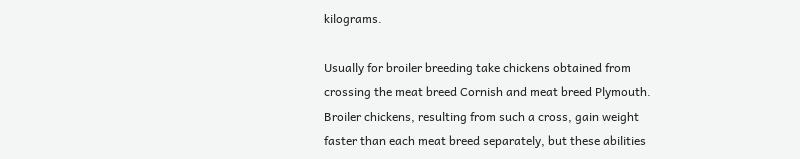kilograms.

Usually for broiler breeding take chickens obtained from crossing the meat breed Cornish and meat breed Plymouth. Broiler chickens, resulting from such a cross, gain weight faster than each meat breed separately, but these abilities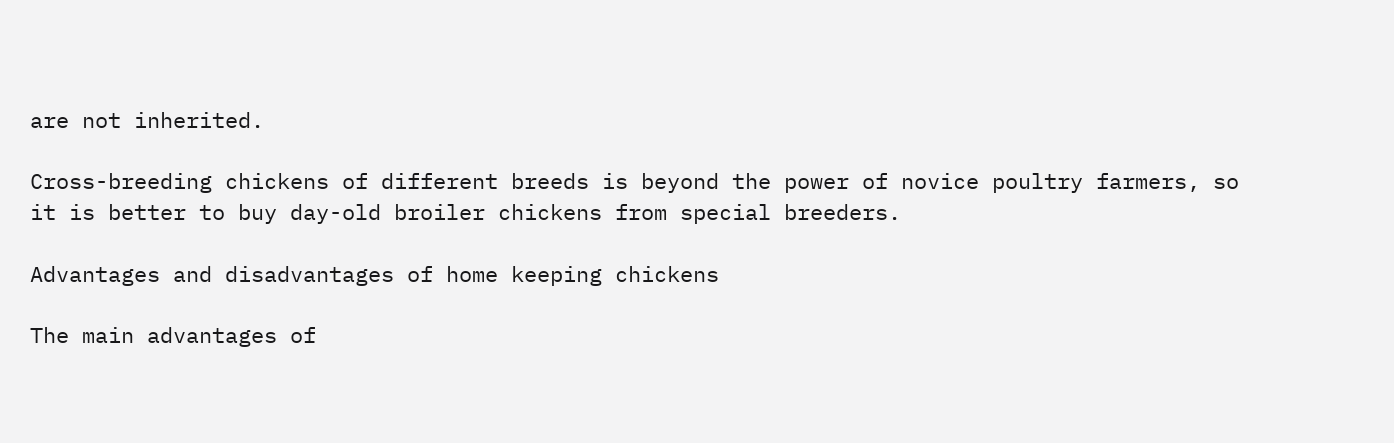are not inherited.

Cross-breeding chickens of different breeds is beyond the power of novice poultry farmers, so it is better to buy day-old broiler chickens from special breeders.

Advantages and disadvantages of home keeping chickens

The main advantages of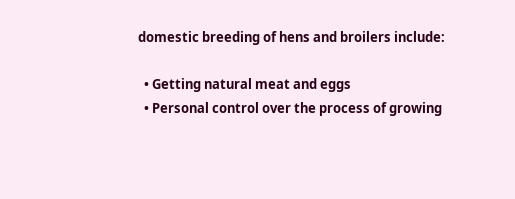domestic breeding of hens and broilers include:

  • Getting natural meat and eggs
  • Personal control over the process of growing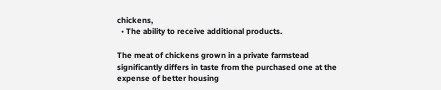chickens,
  • The ability to receive additional products.

The meat of chickens grown in a private farmstead significantly differs in taste from the purchased one at the expense of better housing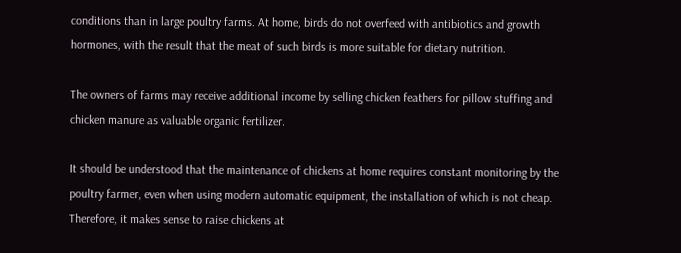conditions than in large poultry farms. At home, birds do not overfeed with antibiotics and growth hormones, with the result that the meat of such birds is more suitable for dietary nutrition.

The owners of farms may receive additional income by selling chicken feathers for pillow stuffing and chicken manure as valuable organic fertilizer.

It should be understood that the maintenance of chickens at home requires constant monitoring by the poultry farmer, even when using modern automatic equipment, the installation of which is not cheap. Therefore, it makes sense to raise chickens at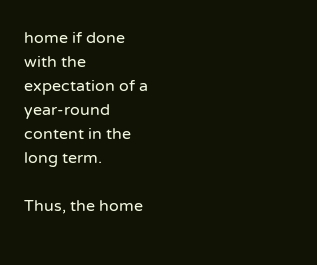home if done with the expectation of a year-round content in the long term.

Thus, the home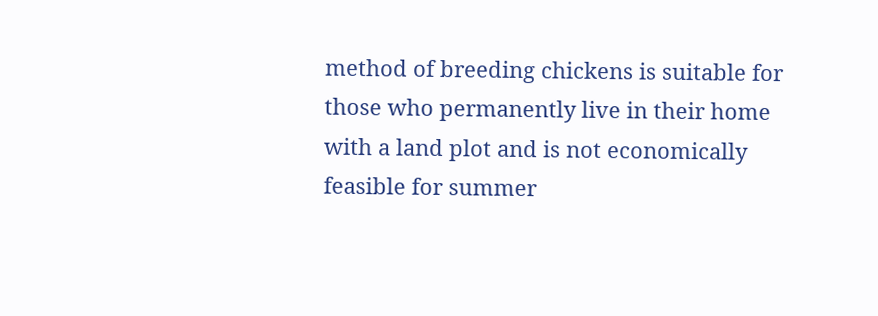method of breeding chickens is suitable for those who permanently live in their home with a land plot and is not economically feasible for summer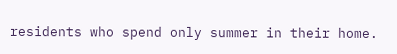residents who spend only summer in their home.